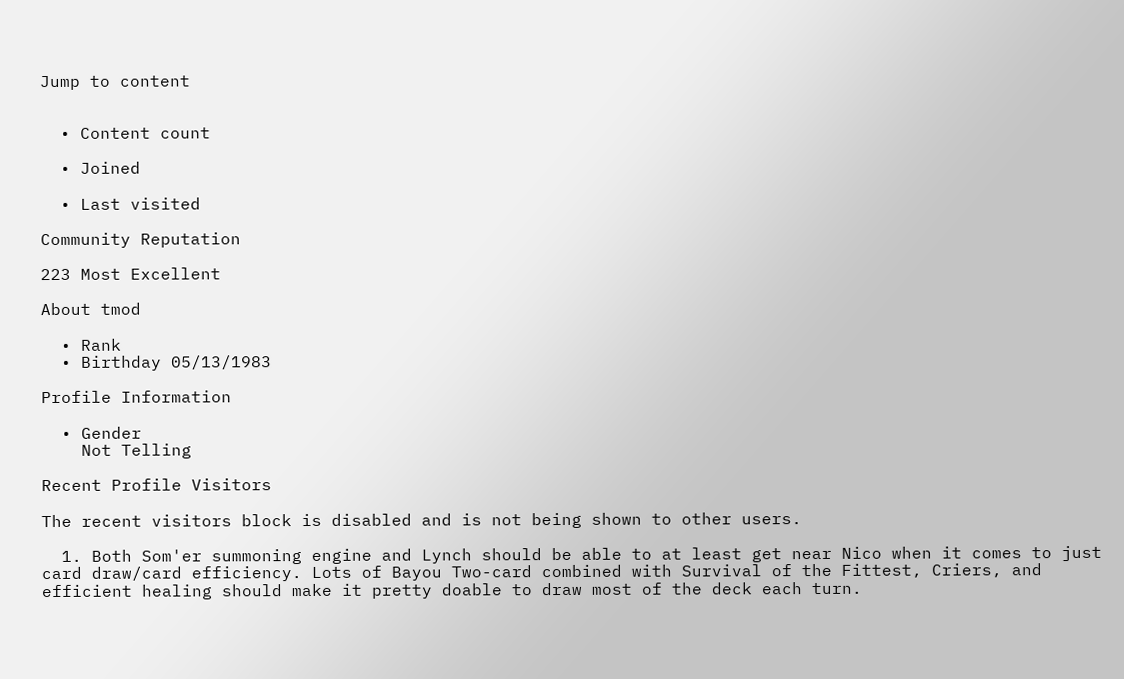Jump to content


  • Content count

  • Joined

  • Last visited

Community Reputation

223 Most Excellent

About tmod

  • Rank
  • Birthday 05/13/1983

Profile Information

  • Gender
    Not Telling

Recent Profile Visitors

The recent visitors block is disabled and is not being shown to other users.

  1. Both Som'er summoning engine and Lynch should be able to at least get near Nico when it comes to just card draw/card efficiency. Lots of Bayou Two-card combined with Survival of the Fittest, Criers, and efficient healing should make it pretty doable to draw most of the deck each turn.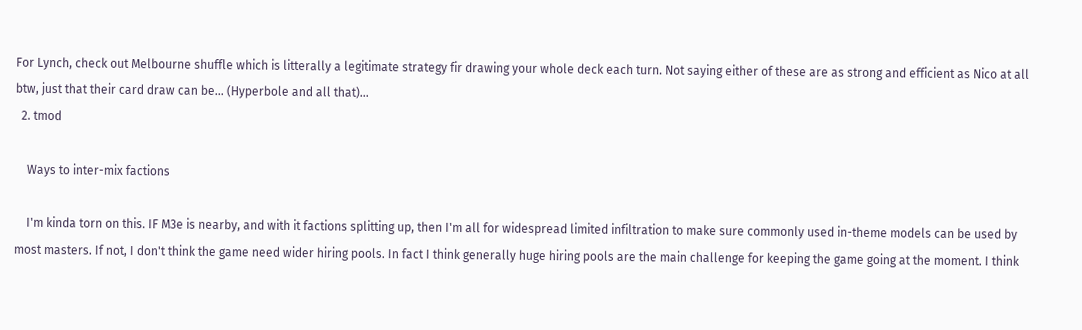For Lynch, check out Melbourne shuffle which is litterally a legitimate strategy fir drawing your whole deck each turn. Not saying either of these are as strong and efficient as Nico at all btw, just that their card draw can be... (Hyperbole and all that)...
  2. tmod

    Ways to inter-mix factions

    I'm kinda torn on this. IF M3e is nearby, and with it factions splitting up, then I'm all for widespread limited infiltration to make sure commonly used in-theme models can be used by most masters. If not, I don't think the game need wider hiring pools. In fact I think generally huge hiring pools are the main challenge for keeping the game going at the moment. I think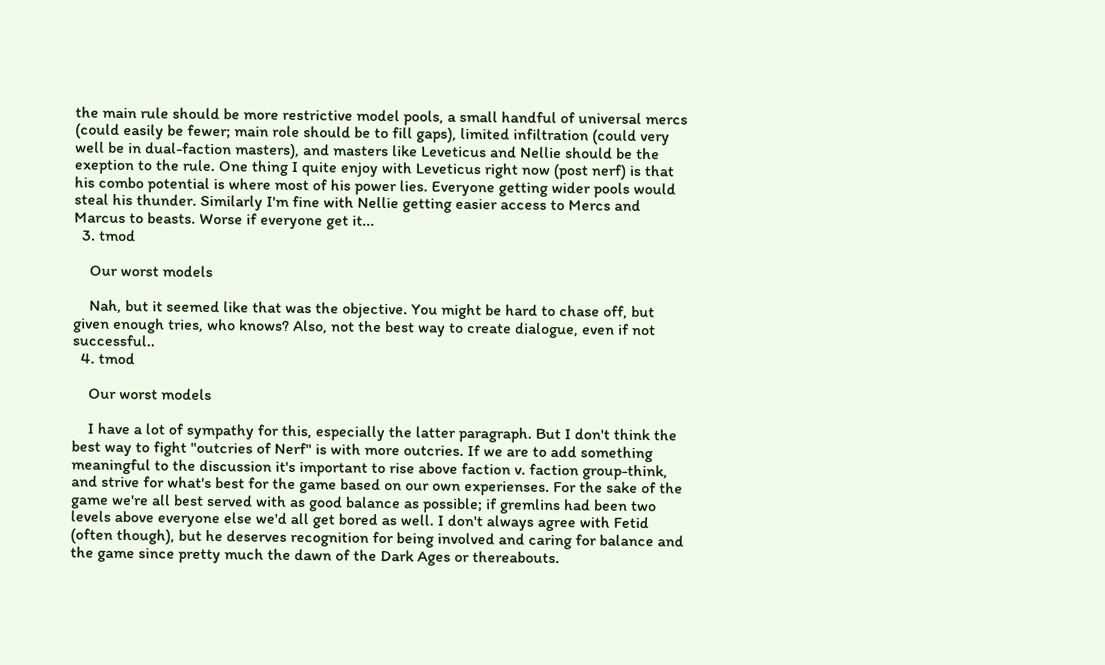the main rule should be more restrictive model pools, a small handful of universal mercs (could easily be fewer; main role should be to fill gaps), limited infiltration (could very well be in dual-faction masters), and masters like Leveticus and Nellie should be the exeption to the rule. One thing I quite enjoy with Leveticus right now (post nerf) is that his combo potential is where most of his power lies. Everyone getting wider pools would steal his thunder. Similarly I'm fine with Nellie getting easier access to Mercs and Marcus to beasts. Worse if everyone get it...
  3. tmod

    Our worst models

    Nah, but it seemed like that was the objective. You might be hard to chase off, but given enough tries, who knows? Also, not the best way to create dialogue, even if not successful..
  4. tmod

    Our worst models

    I have a lot of sympathy for this, especially the latter paragraph. But I don't think the best way to fight "outcries of Nerf" is with more outcries. If we are to add something meaningful to the discussion it's important to rise above faction v. faction group-think, and strive for what's best for the game based on our own experienses. For the sake of the game we're all best served with as good balance as possible; if gremlins had been two levels above everyone else we'd all get bored as well. I don't always agree with Fetid (often though), but he deserves recognition for being involved and caring for balance and the game since pretty much the dawn of the Dark Ages or thereabouts.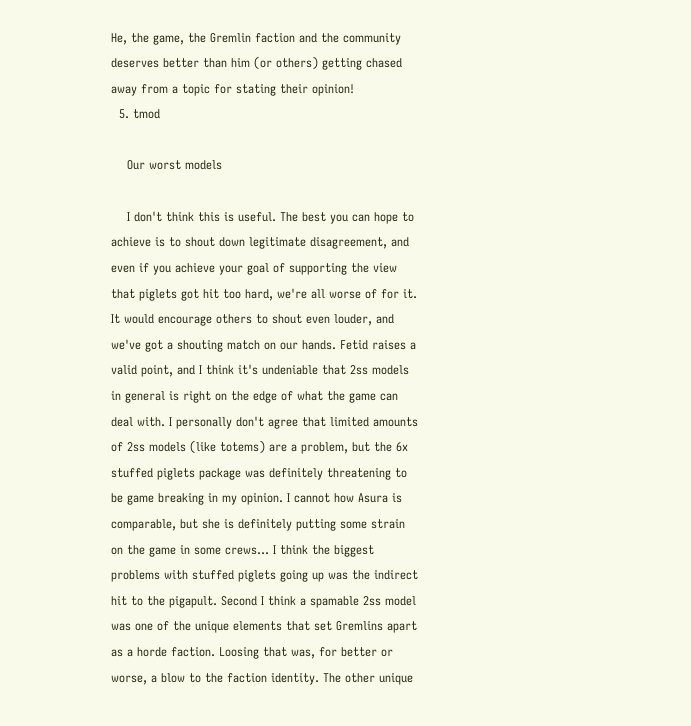He, the game, the Gremlin faction and the community deserves better than him (or others) getting chased away from a topic for stating their opinion!
  5. tmod

    Our worst models

    I don't think this is useful. The best you can hope to achieve is to shout down legitimate disagreement, and even if you achieve your goal of supporting the view that piglets got hit too hard, we're all worse of for it. It would encourage others to shout even louder, and we've got a shouting match on our hands. Fetid raises a valid point, and I think it's undeniable that 2ss models in general is right on the edge of what the game can deal with. I personally don't agree that limited amounts of 2ss models (like totems) are a problem, but the 6x stuffed piglets package was definitely threatening to be game breaking in my opinion. I cannot how Asura is comparable, but she is definitely putting some strain on the game in some crews... I think the biggest problems with stuffed piglets going up was the indirect hit to the pigapult. Second I think a spamable 2ss model was one of the unique elements that set Gremlins apart as a horde faction. Loosing that was, for better or worse, a blow to the faction identity. The other unique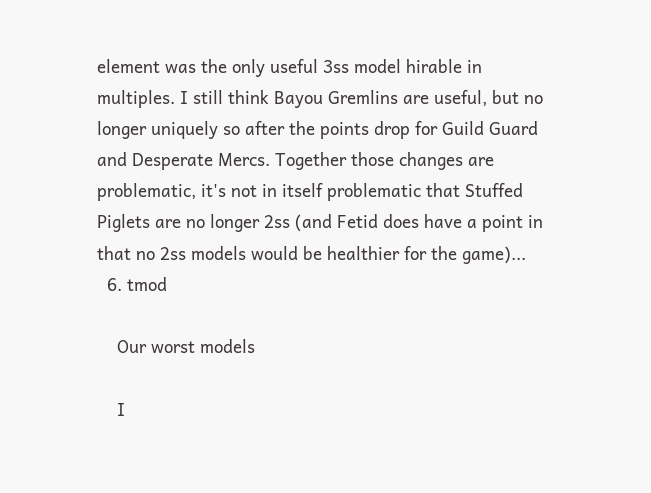element was the only useful 3ss model hirable in multiples. I still think Bayou Gremlins are useful, but no longer uniquely so after the points drop for Guild Guard and Desperate Mercs. Together those changes are problematic, it's not in itself problematic that Stuffed Piglets are no longer 2ss (and Fetid does have a point in that no 2ss models would be healthier for the game)...
  6. tmod

    Our worst models

    I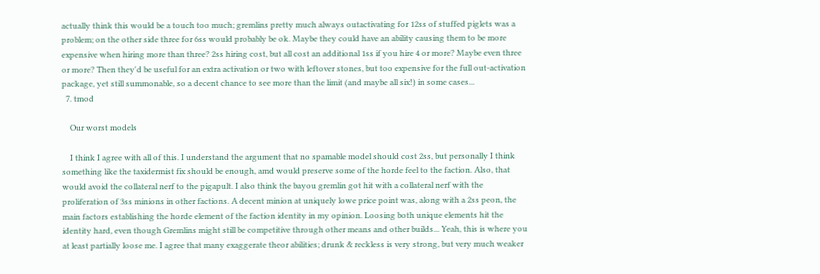actually think this would be a touch too much; gremlins pretty much always outactivating for 12ss of stuffed piglets was a problem; on the other side three for 6ss would probably be ok. Maybe they could have an ability causing them to be more expensive when hiring more than three? 2ss hiring cost, but all cost an additional 1ss if you hire 4 or more? Maybe even three or more? Then they'd be useful for an extra activation or two with leftover stones, but too expensive for the full out-activation package, yet still summonable, so a decent chance to see more than the limit (and maybe all six!) in some cases...
  7. tmod

    Our worst models

    I think I agree with all of this. I understand the argument that no spamable model should cost 2ss, but personally I think something like the taxidermist fix should be enough, amd would preserve some of the horde feel to the faction. Also, that would avoid the collateral nerf to the pigapult. I also think the bayou gremlin got hit with a collateral nerf with the proliferation of 3ss minions in other factions. A decent minion at uniquely lowe price point was, along with a 2ss peon, the main factors establishing the horde element of the faction identity in my opinion. Loosing both unique elements hit the identity hard, even though Gremlins might still be competitive through other means and other builds... Yeah, this is where you at least partially loose me. I agree that many exaggerate theor abilities; drunk & reckless is very strong, but very much weaker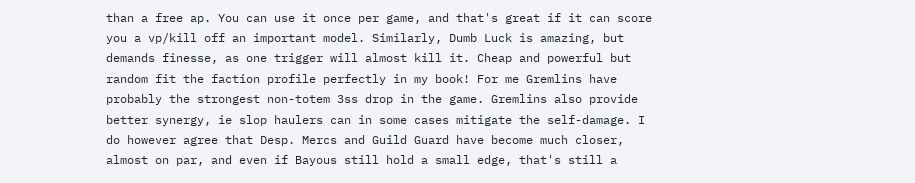than a free ap. You can use it once per game, and that's great if it can score you a vp/kill off an important model. Similarly, Dumb Luck is amazing, but demands finesse, as one trigger will almost kill it. Cheap and powerful but random fit the faction profile perfectly in my book! For me Gremlins have probably the strongest non-totem 3ss drop in the game. Gremlins also provide better synergy, ie slop haulers can in some cases mitigate the self-damage. I do however agree that Desp. Mercs and Guild Guard have become much closer, almost on par, and even if Bayous still hold a small edge, that's still a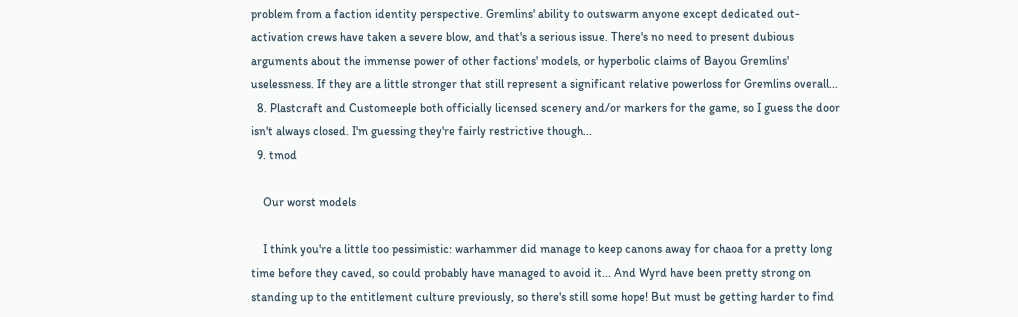problem from a faction identity perspective. Gremlins' ability to outswarm anyone except dedicated out-activation crews have taken a severe blow, and that's a serious issue. There's no need to present dubious arguments about the immense power of other factions' models, or hyperbolic claims of Bayou Gremlins' uselessness. If they are a little stronger that still represent a significant relative powerloss for Gremlins overall...
  8. Plastcraft and Customeeple both officially licensed scenery and/or markers for the game, so I guess the door isn't always closed. I'm guessing they're fairly restrictive though...
  9. tmod

    Our worst models

    I think you're a little too pessimistic: warhammer did manage to keep canons away for chaoa for a pretty long time before they caved, so could probably have managed to avoid it... And Wyrd have been pretty strong on standing up to the entitlement culture previously, so there's still some hope! But must be getting harder to find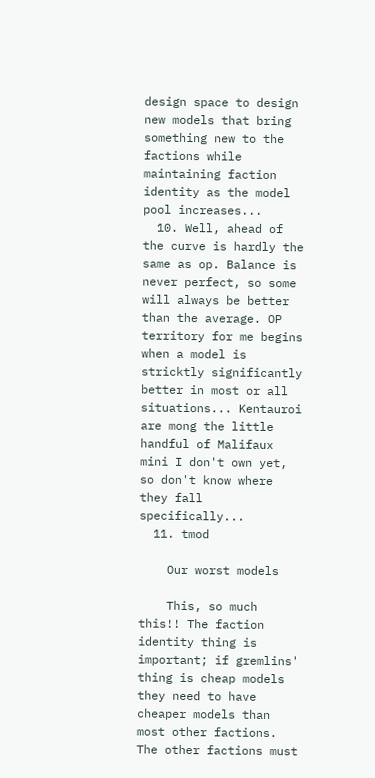design space to design new models that bring something new to the factions while maintaining faction identity as the model pool increases...
  10. Well, ahead of the curve is hardly the same as op. Balance is never perfect, so some will always be better than the average. OP territory for me begins when a model is stricktly significantly better in most or all situations... Kentauroi are mong the little handful of Malifaux mini I don't own yet, so don't know where they fall specifically...
  11. tmod

    Our worst models

    This, so much this!! The faction identity thing is important; if gremlins' thing is cheap models they need to have cheaper models than most other factions. The other factions must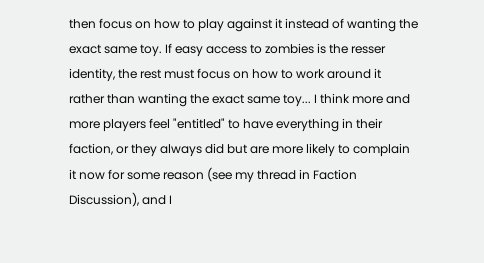then focus on how to play against it instead of wanting the exact same toy. If easy access to zombies is the resser identity, the rest must focus on how to work around it rather than wanting the exact same toy... I think more and more players feel "entitled" to have everything in their faction, or they always did but are more likely to complain it now for some reason (see my thread in Faction Discussion), and I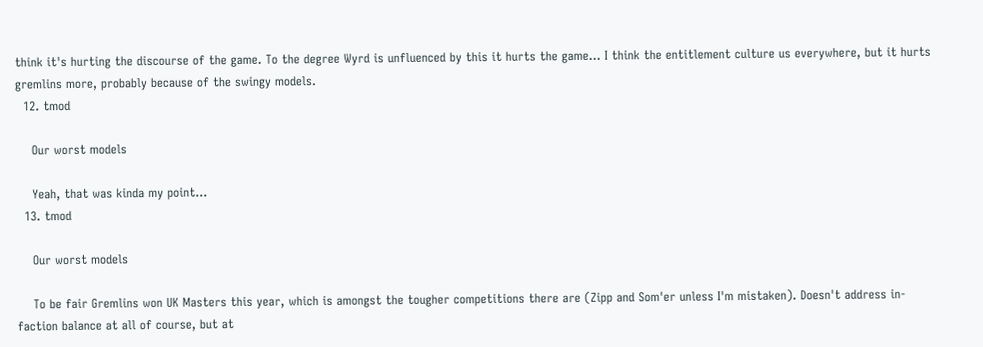think it's hurting the discourse of the game. To the degree Wyrd is unfluenced by this it hurts the game... I think the entitlement culture us everywhere, but it hurts gremlins more, probably because of the swingy models.
  12. tmod

    Our worst models

    Yeah, that was kinda my point...
  13. tmod

    Our worst models

    To be fair Gremlins won UK Masters this year, which is amongst the tougher competitions there are (Zipp and Som'er unless I'm mistaken). Doesn't address in-faction balance at all of course, but at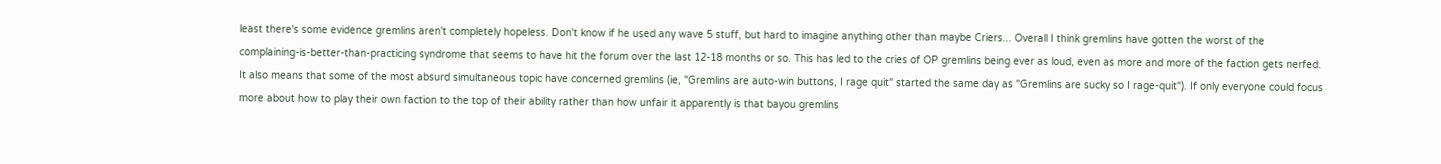least there's some evidence gremlins aren't completely hopeless. Don't know if he used any wave 5 stuff, but hard to imagine anything other than maybe Criers... Overall I think gremlins have gotten the worst of the complaining-is-better-than-practicing syndrome that seems to have hit the forum over the last 12-18 months or so. This has led to the cries of OP gremlins being ever as loud, even as more and more of the faction gets nerfed. It also means that some of the most absurd simultaneous topic have concerned gremlins (ie, "Gremlins are auto-win buttons, I rage quit" started the same day as "Gremlins are sucky so I rage-quit"). If only everyone could focus more about how to play their own faction to the top of their ability rather than how unfair it apparently is that bayou gremlins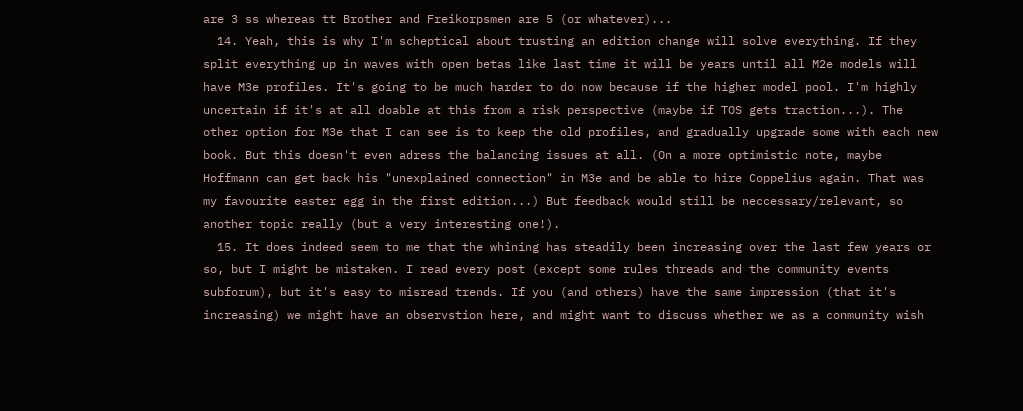are 3 ss whereas tt Brother and Freikorpsmen are 5 (or whatever)...
  14. Yeah, this is why I'm scheptical about trusting an edition change will solve everything. If they split everything up in waves with open betas like last time it will be years until all M2e models will have M3e profiles. It's going to be much harder to do now because if the higher model pool. I'm highly uncertain if it's at all doable at this from a risk perspective (maybe if TOS gets traction...). The other option for M3e that I can see is to keep the old profiles, and gradually upgrade some with each new book. But this doesn't even adress the balancing issues at all. (On a more optimistic note, maybe Hoffmann can get back his "unexplained connection" in M3e and be able to hire Coppelius again. That was my favourite easter egg in the first edition...) But feedback would still be neccessary/relevant, so another topic really (but a very interesting one!).
  15. It does indeed seem to me that the whining has steadily been increasing over the last few years or so, but I might be mistaken. I read every post (except some rules threads and the community events subforum), but it's easy to misread trends. If you (and others) have the same impression (that it's increasing) we might have an observstion here, and might want to discuss whether we as a conmunity wish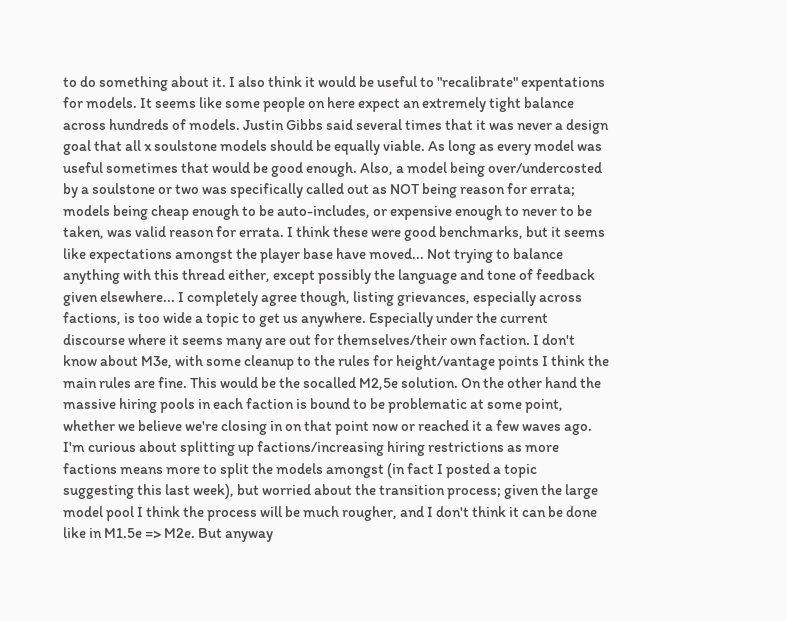to do something about it. I also think it would be useful to "recalibrate" expentations for models. It seems like some people on here expect an extremely tight balance across hundreds of models. Justin Gibbs said several times that it was never a design goal that all x soulstone models should be equally viable. As long as every model was useful sometimes that would be good enough. Also, a model being over/undercosted by a soulstone or two was specifically called out as NOT being reason for errata; models being cheap enough to be auto-includes, or expensive enough to never to be taken, was valid reason for errata. I think these were good benchmarks, but it seems like expectations amongst the player base have moved... Not trying to balance anything with this thread either, except possibly the language and tone of feedback given elsewhere... I completely agree though, listing grievances, especially across factions, is too wide a topic to get us anywhere. Especially under the current discourse where it seems many are out for themselves/their own faction. I don't know about M3e, with some cleanup to the rules for height/vantage points I think the main rules are fine. This would be the socalled M2,5e solution. On the other hand the massive hiring pools in each faction is bound to be problematic at some point, whether we believe we're closing in on that point now or reached it a few waves ago. I'm curious about splitting up factions/increasing hiring restrictions as more factions means more to split the models amongst (in fact I posted a topic suggesting this last week), but worried about the transition process; given the large model pool I think the process will be much rougher, and I don't think it can be done like in M1.5e => M2e. But anyway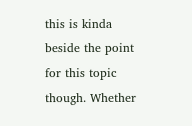this is kinda beside the point for this topic though. Whether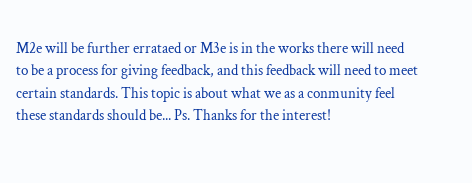M2e will be further errataed or M3e is in the works there will need to be a process for giving feedback, and this feedback will need to meet certain standards. This topic is about what we as a conmunity feel these standards should be... Ps. Thanks for the interest!